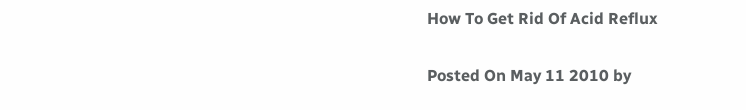How To Get Rid Of Acid Reflux

Posted On May 11 2010 by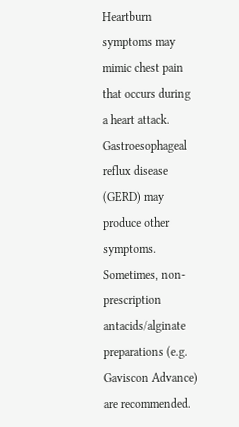Heartburn symptoms may mimic chest pain that occurs during a heart attack. Gastroesophageal reflux disease (GERD) may produce other symptoms. Sometimes, non-prescription antacids/alginate preparations (e.g. Gaviscon Advance) are recommended.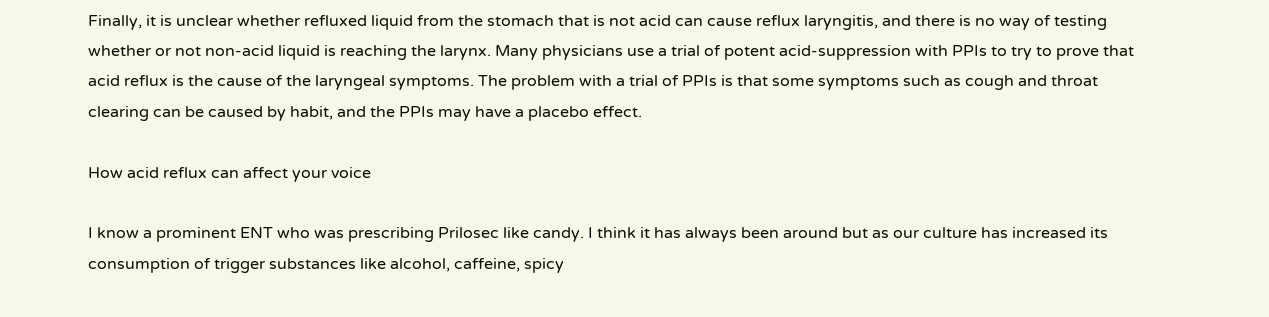Finally, it is unclear whether refluxed liquid from the stomach that is not acid can cause reflux laryngitis, and there is no way of testing whether or not non-acid liquid is reaching the larynx. Many physicians use a trial of potent acid-suppression with PPIs to try to prove that acid reflux is the cause of the laryngeal symptoms. The problem with a trial of PPIs is that some symptoms such as cough and throat clearing can be caused by habit, and the PPIs may have a placebo effect.

How acid reflux can affect your voice

I know a prominent ENT who was prescribing Prilosec like candy. I think it has always been around but as our culture has increased its consumption of trigger substances like alcohol, caffeine, spicy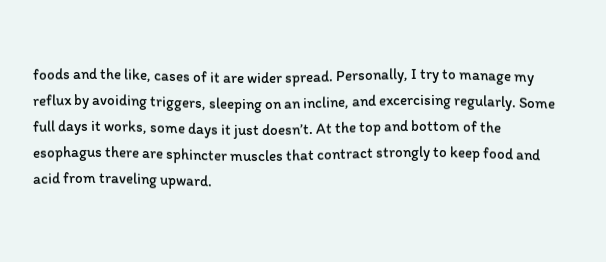foods and the like, cases of it are wider spread. Personally, I try to manage my reflux by avoiding triggers, sleeping on an incline, and excercising regularly. Some full days it works, some days it just doesn’t. At the top and bottom of the esophagus there are sphincter muscles that contract strongly to keep food and acid from traveling upward.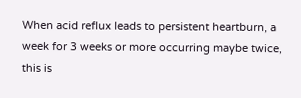When acid reflux leads to persistent heartburn, a week for 3 weeks or more occurring maybe twice, this is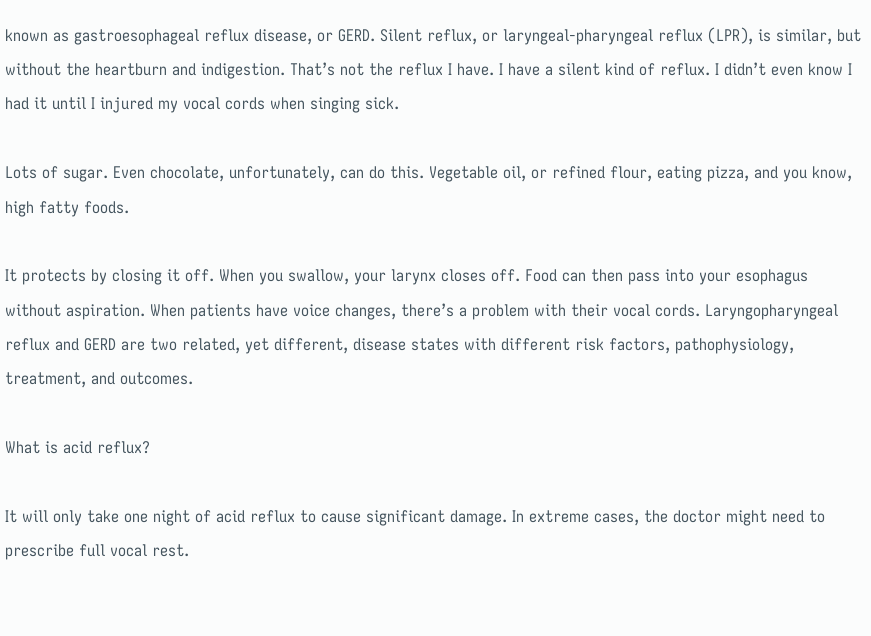known as gastroesophageal reflux disease, or GERD. Silent reflux, or laryngeal-pharyngeal reflux (LPR), is similar, but without the heartburn and indigestion. That’s not the reflux I have. I have a silent kind of reflux. I didn’t even know I had it until I injured my vocal cords when singing sick.

Lots of sugar. Even chocolate, unfortunately, can do this. Vegetable oil, or refined flour, eating pizza, and you know, high fatty foods.

It protects by closing it off. When you swallow, your larynx closes off. Food can then pass into your esophagus without aspiration. When patients have voice changes, there’s a problem with their vocal cords. Laryngopharyngeal reflux and GERD are two related, yet different, disease states with different risk factors, pathophysiology, treatment, and outcomes.

What is acid reflux?

It will only take one night of acid reflux to cause significant damage. In extreme cases, the doctor might need to prescribe full vocal rest.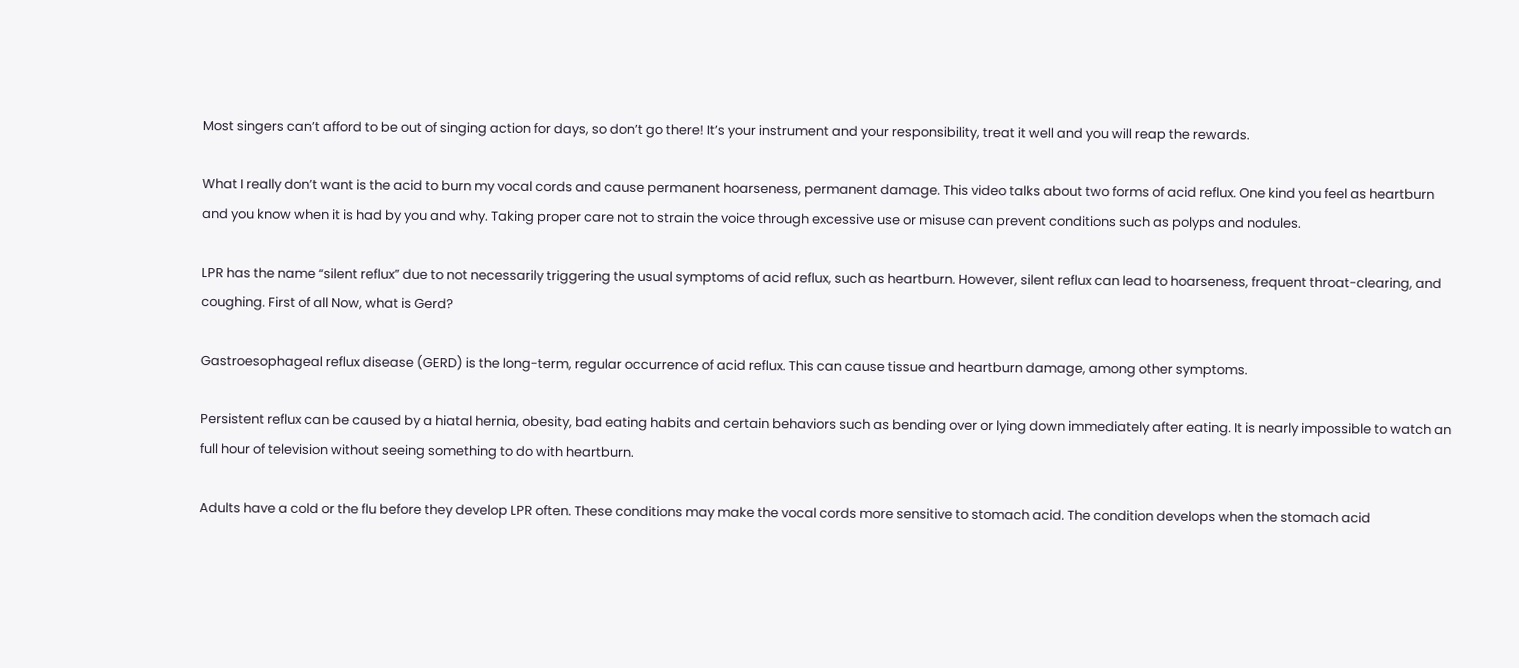Most singers can’t afford to be out of singing action for days, so don’t go there! It’s your instrument and your responsibility, treat it well and you will reap the rewards.

What I really don’t want is the acid to burn my vocal cords and cause permanent hoarseness, permanent damage. This video talks about two forms of acid reflux. One kind you feel as heartburn and you know when it is had by you and why. Taking proper care not to strain the voice through excessive use or misuse can prevent conditions such as polyps and nodules.

LPR has the name “silent reflux” due to not necessarily triggering the usual symptoms of acid reflux, such as heartburn. However, silent reflux can lead to hoarseness, frequent throat-clearing, and coughing. First of all Now, what is Gerd?

Gastroesophageal reflux disease (GERD) is the long-term, regular occurrence of acid reflux. This can cause tissue and heartburn damage, among other symptoms.

Persistent reflux can be caused by a hiatal hernia, obesity, bad eating habits and certain behaviors such as bending over or lying down immediately after eating. It is nearly impossible to watch an full hour of television without seeing something to do with heartburn.

Adults have a cold or the flu before they develop LPR often. These conditions may make the vocal cords more sensitive to stomach acid. The condition develops when the stomach acid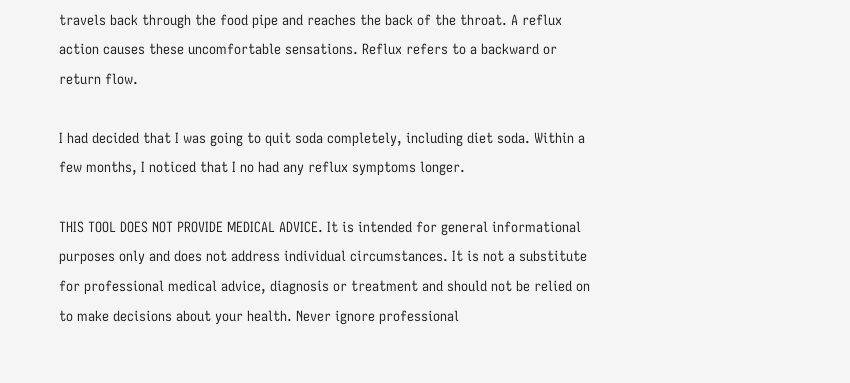travels back through the food pipe and reaches the back of the throat. A reflux action causes these uncomfortable sensations. Reflux refers to a backward or return flow.

I had decided that I was going to quit soda completely, including diet soda. Within a few months, I noticed that I no had any reflux symptoms longer.

THIS TOOL DOES NOT PROVIDE MEDICAL ADVICE. It is intended for general informational purposes only and does not address individual circumstances. It is not a substitute for professional medical advice, diagnosis or treatment and should not be relied on to make decisions about your health. Never ignore professional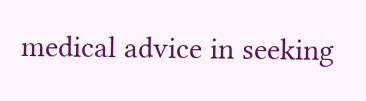medical advice in seeking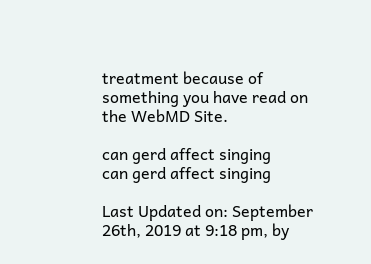treatment because of something you have read on the WebMD Site.

can gerd affect singing
can gerd affect singing

Last Updated on: September 26th, 2019 at 9:18 pm, by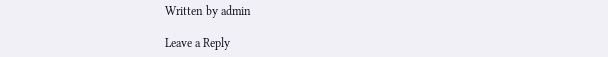Written by admin

Leave a Reply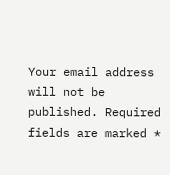Your email address will not be published. Required fields are marked *